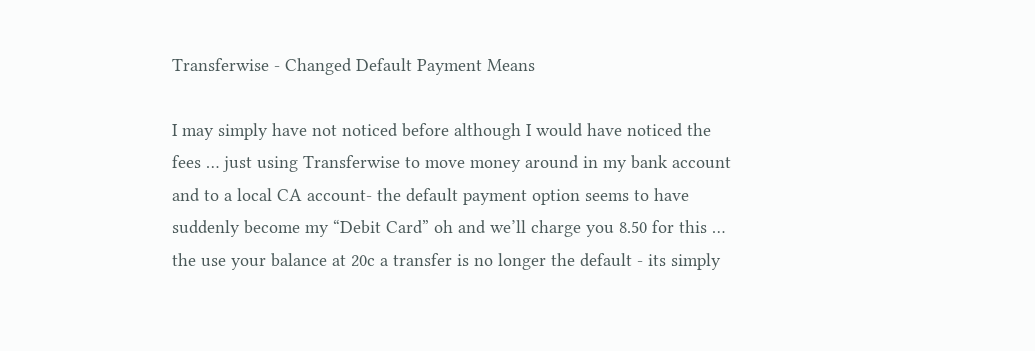Transferwise - Changed Default Payment Means

I may simply have not noticed before although I would have noticed the fees … just using Transferwise to move money around in my bank account and to a local CA account- the default payment option seems to have suddenly become my “Debit Card” oh and we’ll charge you 8.50 for this … the use your balance at 20c a transfer is no longer the default - its simply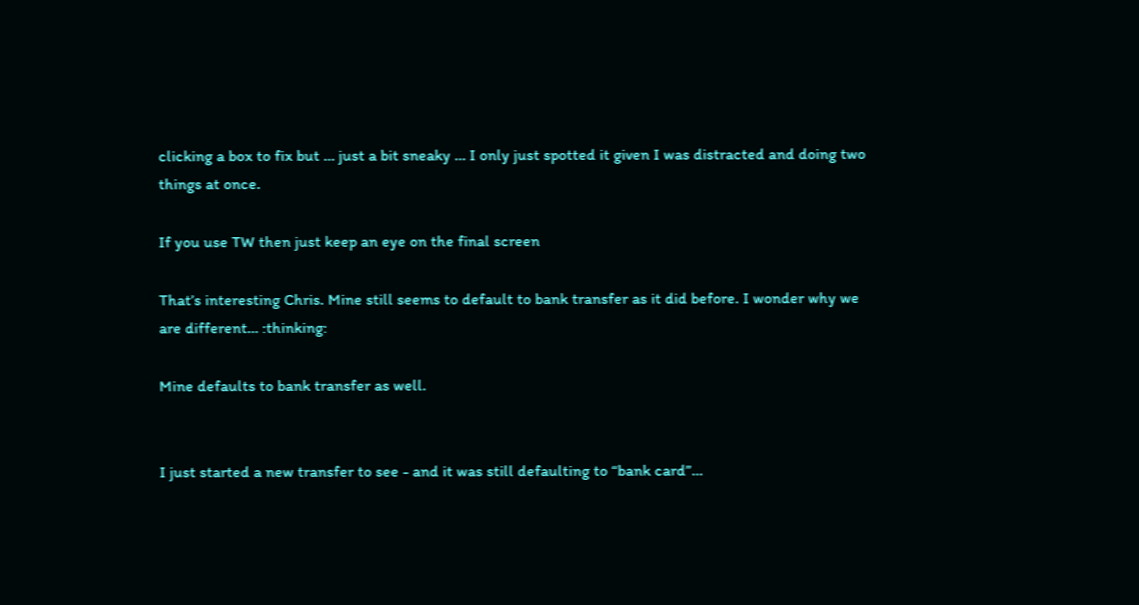clicking a box to fix but … just a bit sneaky … I only just spotted it given I was distracted and doing two things at once.

If you use TW then just keep an eye on the final screen

That’s interesting Chris. Mine still seems to default to bank transfer as it did before. I wonder why we are different… :thinking:

Mine defaults to bank transfer as well.


I just started a new transfer to see - and it was still defaulting to “bank card”…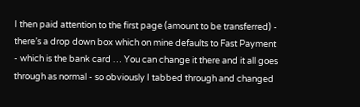I then paid attention to the first page (amount to be transferred) - there’s a drop down box which on mine defaults to Fast Payment - which is the bank card … You can change it there and it all goes through as normal - so obviously I tabbed through and changed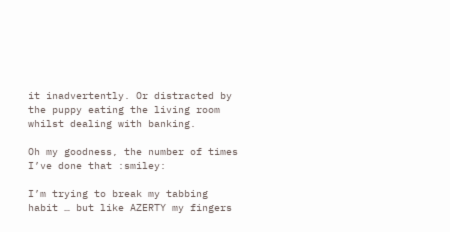it inadvertently. Or distracted by the puppy eating the living room whilst dealing with banking.

Oh my goodness, the number of times I’ve done that :smiley:

I’m trying to break my tabbing habit … but like AZERTY my fingers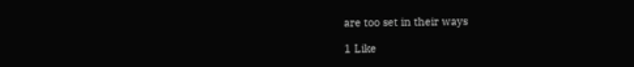are too set in their ways

1 Like